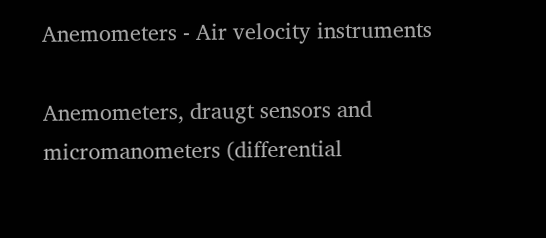Anemometers - Air velocity instruments

Anemometers, draugt sensors and micromanometers (differential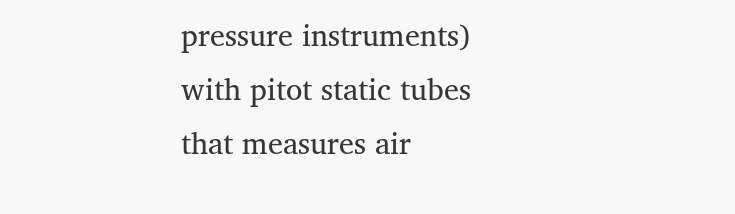pressure instruments) with pitot static tubes that measures air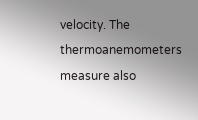velocity. The thermoanemometers measure also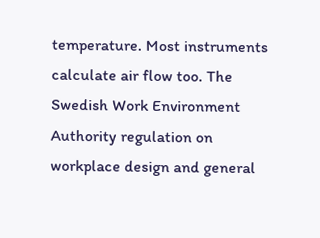temperature. Most instruments calculate air flow too. The Swedish Work Environment Authority regulation on workplace design and general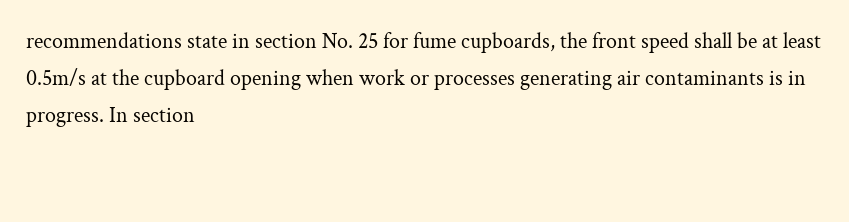recommendations state in section No. 25 for fume cupboards, the front speed shall be at least 0.5m/s at the cupboard opening when work or processes generating air contaminants is in progress. In section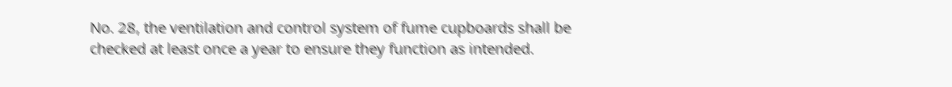No. 28, the ventilation and control system of fume cupboards shall be checked at least once a year to ensure they function as intended.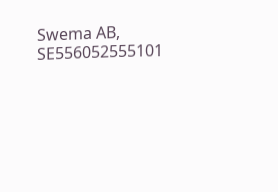Swema AB, SE556052555101